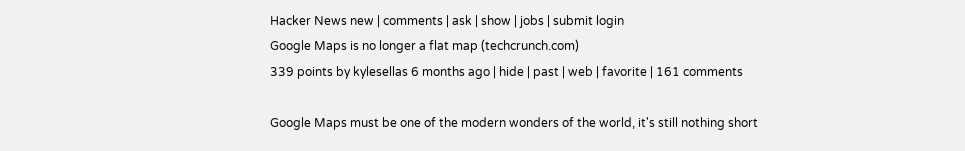Hacker News new | comments | ask | show | jobs | submit login
Google Maps is no longer a flat map (techcrunch.com)
339 points by kylesellas 6 months ago | hide | past | web | favorite | 161 comments

Google Maps must be one of the modern wonders of the world, it's still nothing short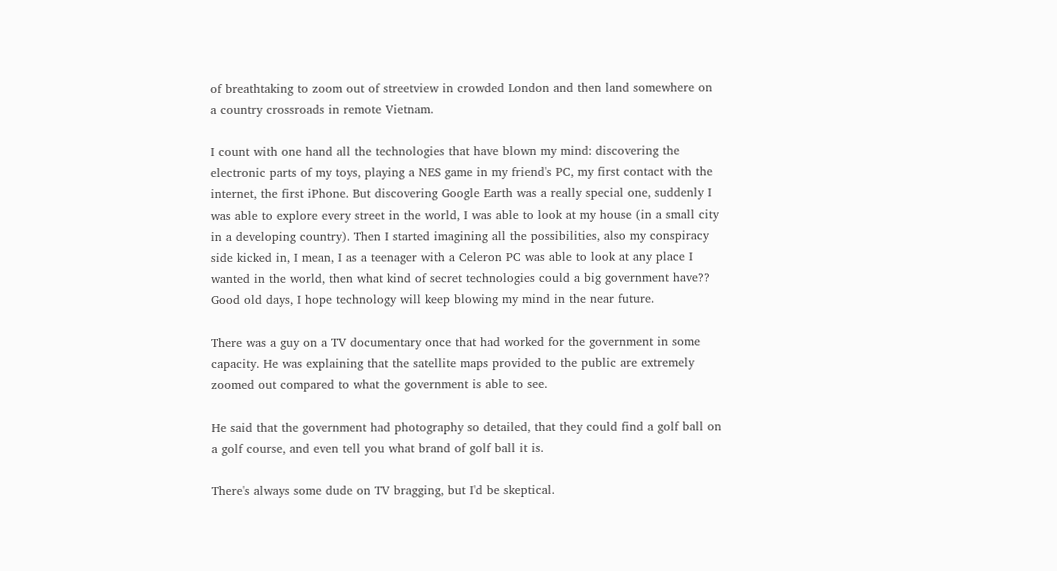of breathtaking to zoom out of streetview in crowded London and then land somewhere on a country crossroads in remote Vietnam.

I count with one hand all the technologies that have blown my mind: discovering the electronic parts of my toys, playing a NES game in my friend's PC, my first contact with the internet, the first iPhone. But discovering Google Earth was a really special one, suddenly I was able to explore every street in the world, I was able to look at my house (in a small city in a developing country). Then I started imagining all the possibilities, also my conspiracy side kicked in, I mean, I as a teenager with a Celeron PC was able to look at any place I wanted in the world, then what kind of secret technologies could a big government have?? Good old days, I hope technology will keep blowing my mind in the near future.

There was a guy on a TV documentary once that had worked for the government in some capacity. He was explaining that the satellite maps provided to the public are extremely zoomed out compared to what the government is able to see.

He said that the government had photography so detailed, that they could find a golf ball on a golf course, and even tell you what brand of golf ball it is.

There's always some dude on TV bragging, but I'd be skeptical.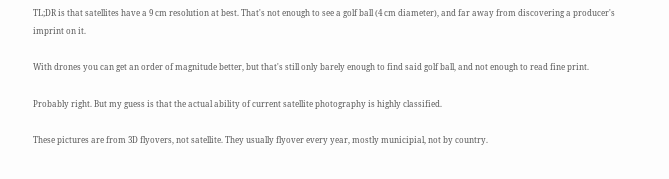TL;DR is that satellites have a 9 cm resolution at best. That's not enough to see a golf ball (4 cm diameter), and far away from discovering a producer's imprint on it.

With drones you can get an order of magnitude better, but that's still only barely enough to find said golf ball, and not enough to read fine print.

Probably right. But my guess is that the actual ability of current satellite photography is highly classified.

These pictures are from 3D flyovers, not satellite. They usually flyover every year, mostly municipial, not by country.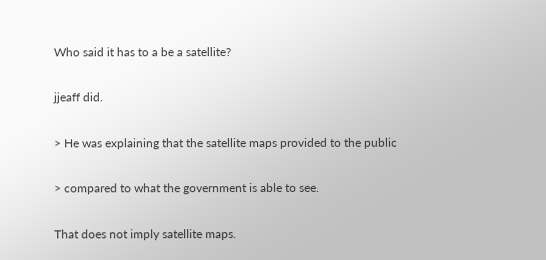Who said it has to a be a satellite?

jjeaff did.

> He was explaining that the satellite maps provided to the public

> compared to what the government is able to see.

That does not imply satellite maps.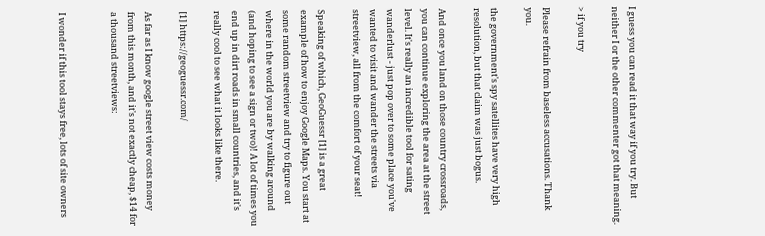I guess you can read it that way if you try. But neither I or the other commenter got that meaning.

> if you try

Please refrain from baseless accusations. Thank you.

the government's spy satellites have very high resolution, but that claim was just bogus.

And once you land on those country crossroads, you can continue exploring the area at the street level. It's really an incredible tool for sating wanderlust - just pop over to some place you've wanted to visit and wander the streets via streetview, all from the comfort of your seat!

Speaking of which, GeoGuessr [1] is a great example of how to enjoy Google Maps. You start at some random streetview and try to figure out where in the world you are by walking around (and hoping to see a sign or two)! A lot of times you end up in dirt roads in small countries, and it's really cool to see what it looks like there.

[1] https://geoguessr.com/

As far as I know google street view costs money from this month, and it's not exactly cheap, $14 for a thousand streetviews:


I wonder if this tool stays free, lots of site owners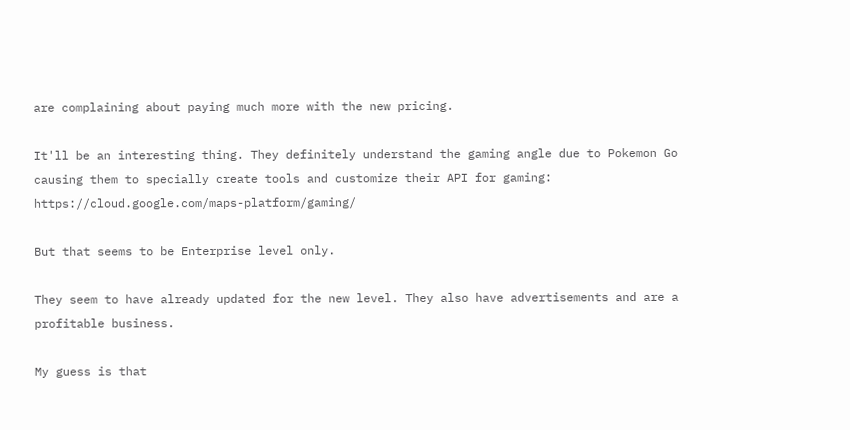are complaining about paying much more with the new pricing.

It'll be an interesting thing. They definitely understand the gaming angle due to Pokemon Go causing them to specially create tools and customize their API for gaming: https://cloud.google.com/maps-platform/gaming/

But that seems to be Enterprise level only.

They seem to have already updated for the new level. They also have advertisements and are a profitable business.

My guess is that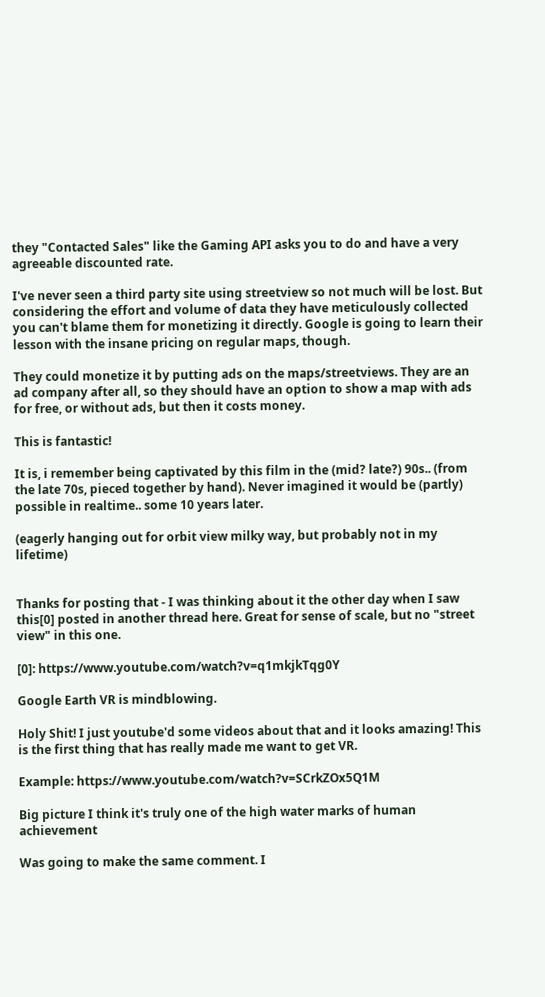they "Contacted Sales" like the Gaming API asks you to do and have a very agreeable discounted rate.

I've never seen a third party site using streetview so not much will be lost. But considering the effort and volume of data they have meticulously collected you can't blame them for monetizing it directly. Google is going to learn their lesson with the insane pricing on regular maps, though.

They could monetize it by putting ads on the maps/streetviews. They are an ad company after all, so they should have an option to show a map with ads for free, or without ads, but then it costs money.

This is fantastic!

It is, i remember being captivated by this film in the (mid? late?) 90s.. (from the late 70s, pieced together by hand). Never imagined it would be (partly) possible in realtime.. some 10 years later.

(eagerly hanging out for orbit view milky way, but probably not in my lifetime)


Thanks for posting that - I was thinking about it the other day when I saw this[0] posted in another thread here. Great for sense of scale, but no "street view" in this one.

[0]: https://www.youtube.com/watch?v=q1mkjkTqg0Y

Google Earth VR is mindblowing.

Holy Shit! I just youtube'd some videos about that and it looks amazing! This is the first thing that has really made me want to get VR.

Example: https://www.youtube.com/watch?v=SCrkZOx5Q1M

Big picture I think it's truly one of the high water marks of human achievement

Was going to make the same comment. I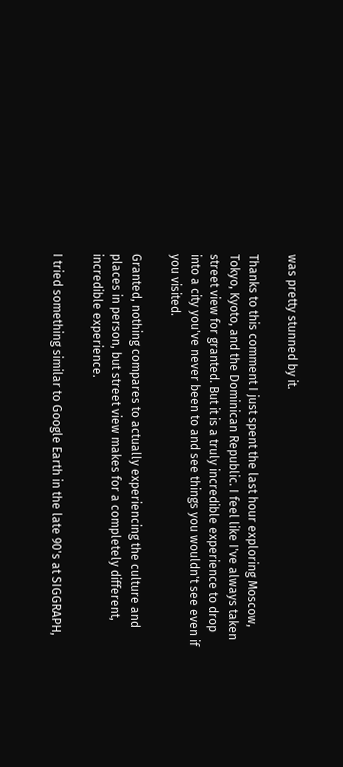was pretty stunned by it.

Thanks to this comment I just spent the last hour exploring Moscow, Tokyo, Kyoto, and the Dominican Republic. I feel like I've always taken street view for granted. But it is a truly incredible experience to drop into a city you've never been to and see things you wouldn't see even if you visited.

Granted, nothing compares to actually experiencing the culture and places in person, but street view makes for a completely different, incredible experience.

I tried something similar to Google Earth in the late 90's at SIGGRAPH,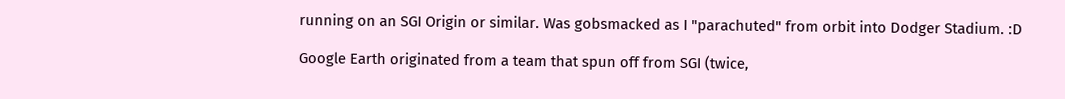running on an SGI Origin or similar. Was gobsmacked as I "parachuted" from orbit into Dodger Stadium. :D

Google Earth originated from a team that spun off from SGI (twice,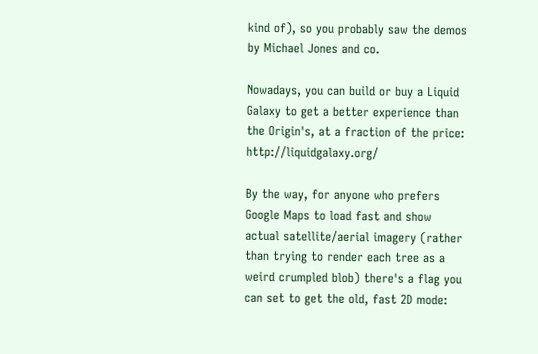kind of), so you probably saw the demos by Michael Jones and co.

Nowadays, you can build or buy a Liquid Galaxy to get a better experience than the Origin's, at a fraction of the price: http://liquidgalaxy.org/

By the way, for anyone who prefers Google Maps to load fast and show actual satellite/aerial imagery (rather than trying to render each tree as a weird crumpled blob) there's a flag you can set to get the old, fast 2D mode: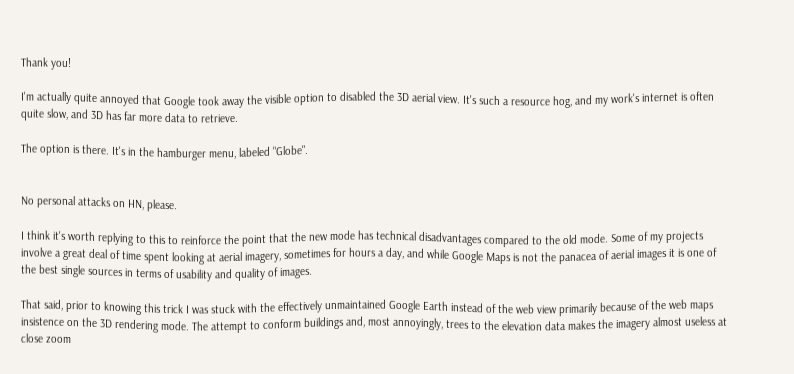Thank you!

I'm actually quite annoyed that Google took away the visible option to disabled the 3D aerial view. It's such a resource hog, and my work's internet is often quite slow, and 3D has far more data to retrieve.

The option is there. It's in the hamburger menu, labeled "Globe".


No personal attacks on HN, please.

I think it's worth replying to this to reinforce the point that the new mode has technical disadvantages compared to the old mode. Some of my projects involve a great deal of time spent looking at aerial imagery, sometimes for hours a day, and while Google Maps is not the panacea of aerial images it is one of the best single sources in terms of usability and quality of images.

That said, prior to knowing this trick I was stuck with the effectively unmaintained Google Earth instead of the web view primarily because of the web maps insistence on the 3D rendering mode. The attempt to conform buildings and, most annoyingly, trees to the elevation data makes the imagery almost useless at close zoom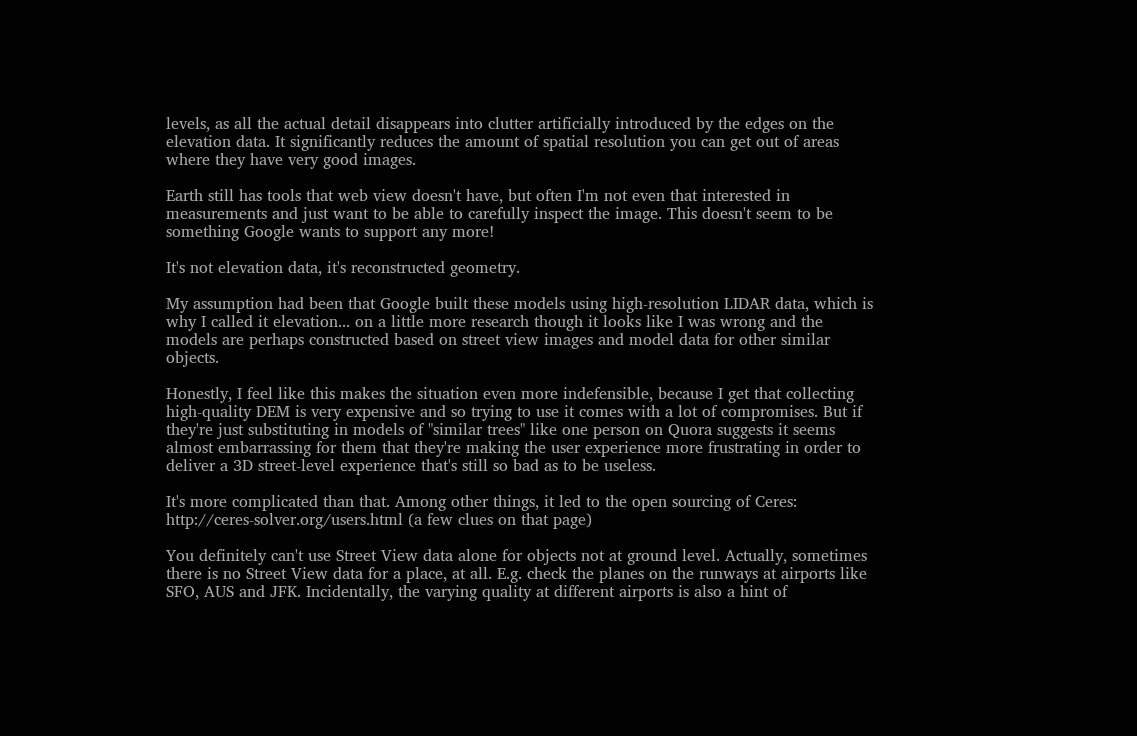levels, as all the actual detail disappears into clutter artificially introduced by the edges on the elevation data. It significantly reduces the amount of spatial resolution you can get out of areas where they have very good images.

Earth still has tools that web view doesn't have, but often I'm not even that interested in measurements and just want to be able to carefully inspect the image. This doesn't seem to be something Google wants to support any more!

It's not elevation data, it's reconstructed geometry.

My assumption had been that Google built these models using high-resolution LIDAR data, which is why I called it elevation... on a little more research though it looks like I was wrong and the models are perhaps constructed based on street view images and model data for other similar objects.

Honestly, I feel like this makes the situation even more indefensible, because I get that collecting high-quality DEM is very expensive and so trying to use it comes with a lot of compromises. But if they're just substituting in models of "similar trees" like one person on Quora suggests it seems almost embarrassing for them that they're making the user experience more frustrating in order to deliver a 3D street-level experience that's still so bad as to be useless.

It's more complicated than that. Among other things, it led to the open sourcing of Ceres: http://ceres-solver.org/users.html (a few clues on that page)

You definitely can't use Street View data alone for objects not at ground level. Actually, sometimes there is no Street View data for a place, at all. E.g. check the planes on the runways at airports like SFO, AUS and JFK. Incidentally, the varying quality at different airports is also a hint of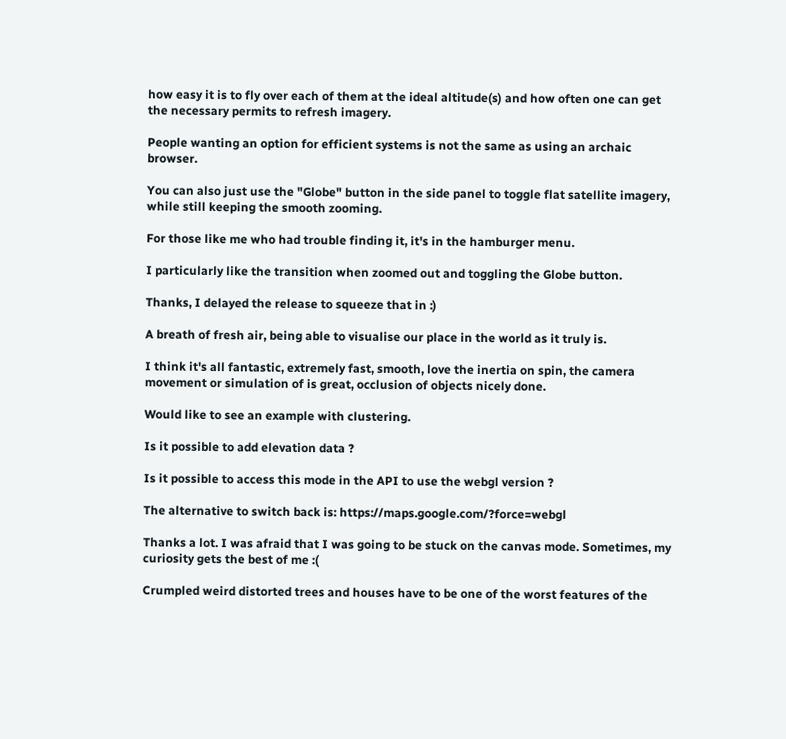how easy it is to fly over each of them at the ideal altitude(s) and how often one can get the necessary permits to refresh imagery.

People wanting an option for efficient systems is not the same as using an archaic browser.

You can also just use the "Globe" button in the side panel to toggle flat satellite imagery, while still keeping the smooth zooming.

For those like me who had trouble finding it, it's in the hamburger menu.

I particularly like the transition when zoomed out and toggling the Globe button.

Thanks, I delayed the release to squeeze that in :)

A breath of fresh air, being able to visualise our place in the world as it truly is.

I think it's all fantastic, extremely fast, smooth, love the inertia on spin, the camera movement or simulation of is great, occlusion of objects nicely done.

Would like to see an example with clustering.

Is it possible to add elevation data ?

Is it possible to access this mode in the API to use the webgl version ?

The alternative to switch back is: https://maps.google.com/?force=webgl

Thanks a lot. I was afraid that I was going to be stuck on the canvas mode. Sometimes, my curiosity gets the best of me :(

Crumpled weird distorted trees and houses have to be one of the worst features of the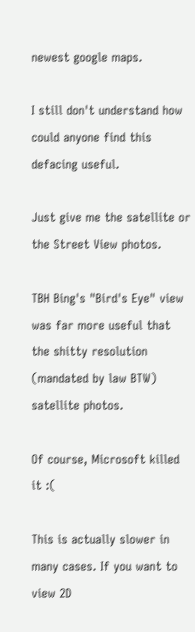newest google maps.

I still don't understand how could anyone find this defacing useful.

Just give me the satellite or the Street View photos.

TBH Bing's "Bird's Eye" view was far more useful that the shitty resolution (mandated by law BTW) satellite photos.

Of course, Microsoft killed it :(

This is actually slower in many cases. If you want to view 2D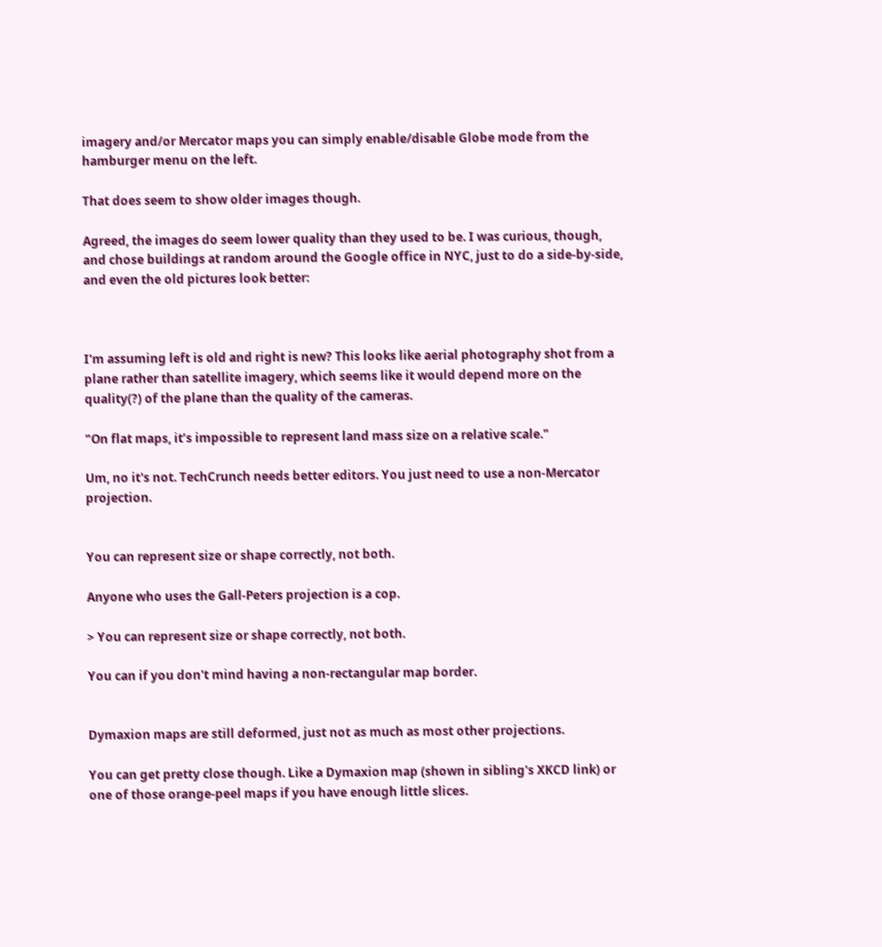imagery and/or Mercator maps you can simply enable/disable Globe mode from the hamburger menu on the left.

That does seem to show older images though.

Agreed, the images do seem lower quality than they used to be. I was curious, though, and chose buildings at random around the Google office in NYC, just to do a side-by-side, and even the old pictures look better:



I'm assuming left is old and right is new? This looks like aerial photography shot from a plane rather than satellite imagery, which seems like it would depend more on the quality(?) of the plane than the quality of the cameras.

"On flat maps, it’s impossible to represent land mass size on a relative scale."

Um, no it's not. TechCrunch needs better editors. You just need to use a non-Mercator projection.


You can represent size or shape correctly, not both.

Anyone who uses the Gall-Peters projection is a cop.

> You can represent size or shape correctly, not both.

You can if you don't mind having a non-rectangular map border.


Dymaxion maps are still deformed, just not as much as most other projections.

You can get pretty close though. Like a Dymaxion map (shown in sibling's XKCD link) or one of those orange-peel maps if you have enough little slices.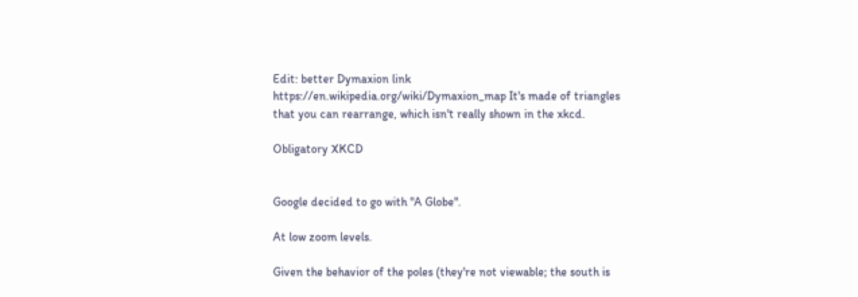Edit: better Dymaxion link https://en.wikipedia.org/wiki/Dymaxion_map It's made of triangles that you can rearrange, which isn't really shown in the xkcd.

Obligatory XKCD


Google decided to go with "A Globe".

At low zoom levels.

Given the behavior of the poles (they're not viewable; the south is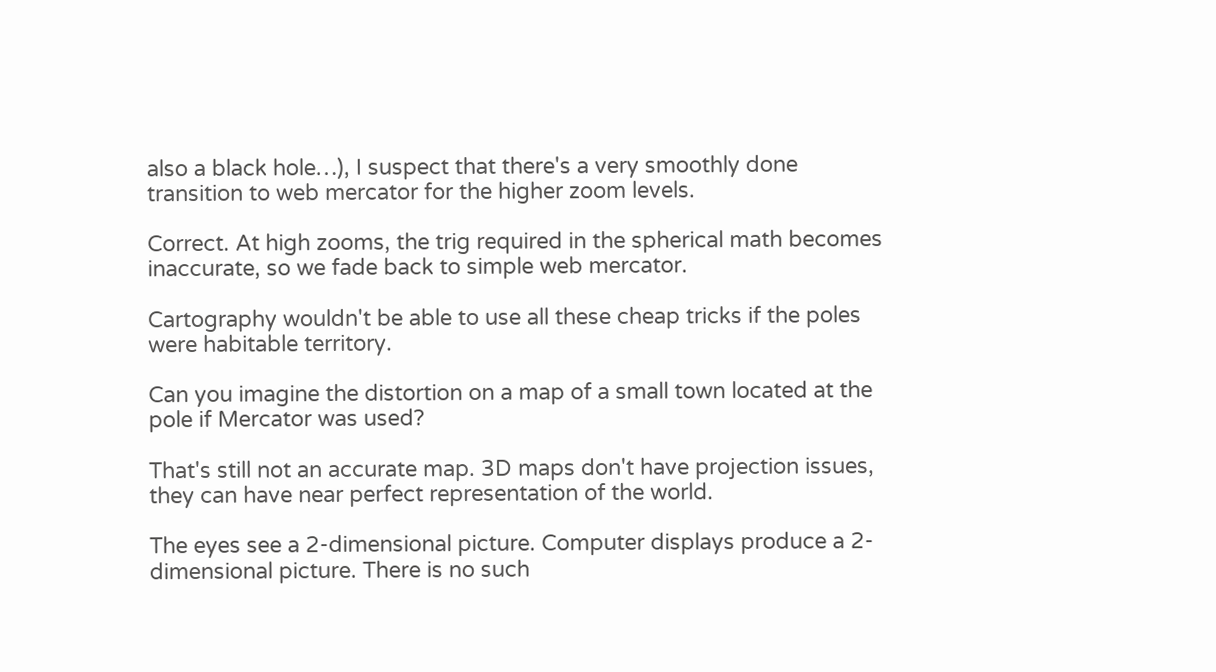also a black hole…), I suspect that there's a very smoothly done transition to web mercator for the higher zoom levels.

Correct. At high zooms, the trig required in the spherical math becomes inaccurate, so we fade back to simple web mercator.

Cartography wouldn't be able to use all these cheap tricks if the poles were habitable territory.

Can you imagine the distortion on a map of a small town located at the pole if Mercator was used?

That's still not an accurate map. 3D maps don't have projection issues, they can have near perfect representation of the world.

The eyes see a 2-dimensional picture. Computer displays produce a 2-dimensional picture. There is no such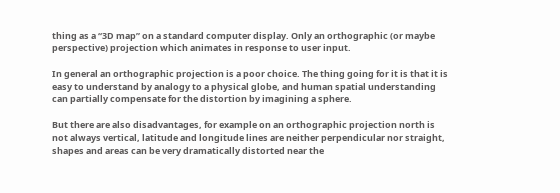thing as a “3D map” on a standard computer display. Only an orthographic (or maybe perspective) projection which animates in response to user input.

In general an orthographic projection is a poor choice. The thing going for it is that it is easy to understand by analogy to a physical globe, and human spatial understanding can partially compensate for the distortion by imagining a sphere.

But there are also disadvantages, for example on an orthographic projection north is not always vertical, latitude and longitude lines are neither perpendicular nor straight, shapes and areas can be very dramatically distorted near the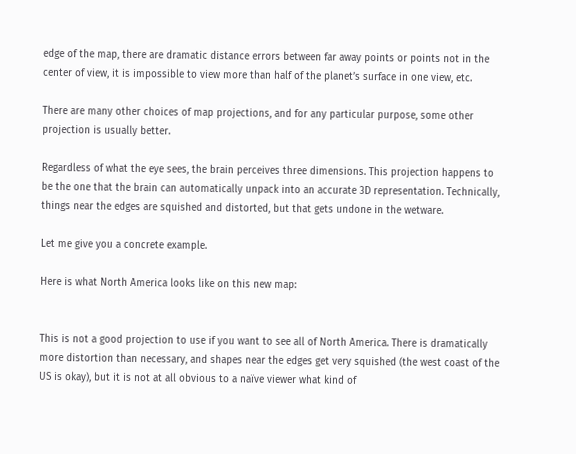edge of the map, there are dramatic distance errors between far away points or points not in the center of view, it is impossible to view more than half of the planet’s surface in one view, etc.

There are many other choices of map projections, and for any particular purpose, some other projection is usually better.

Regardless of what the eye sees, the brain perceives three dimensions. This projection happens to be the one that the brain can automatically unpack into an accurate 3D representation. Technically, things near the edges are squished and distorted, but that gets undone in the wetware.

Let me give you a concrete example.

Here is what North America looks like on this new map:


This is not a good projection to use if you want to see all of North America. There is dramatically more distortion than necessary, and shapes near the edges get very squished (the west coast of the US is okay), but it is not at all obvious to a naïve viewer what kind of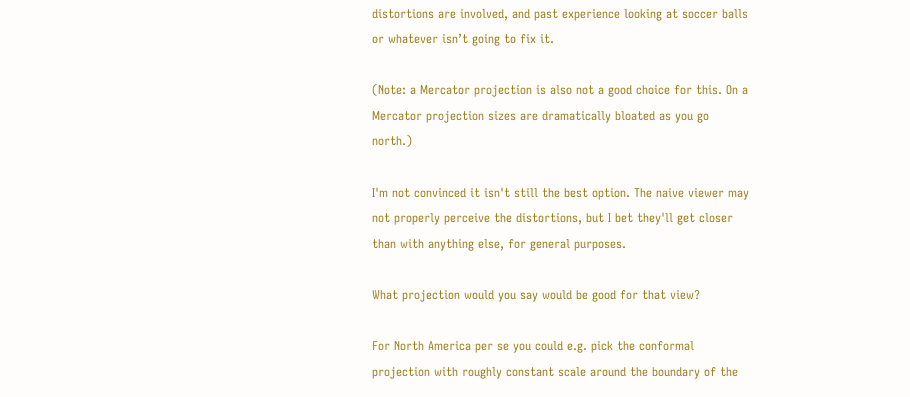distortions are involved, and past experience looking at soccer balls or whatever isn’t going to fix it.

(Note: a Mercator projection is also not a good choice for this. On a Mercator projection sizes are dramatically bloated as you go north.)

I'm not convinced it isn't still the best option. The naive viewer may not properly perceive the distortions, but I bet they'll get closer than with anything else, for general purposes.

What projection would you say would be good for that view?

For North America per se you could e.g. pick the conformal projection with roughly constant scale around the boundary of the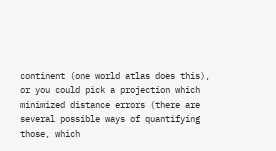continent (one world atlas does this), or you could pick a projection which minimized distance errors (there are several possible ways of quantifying those, which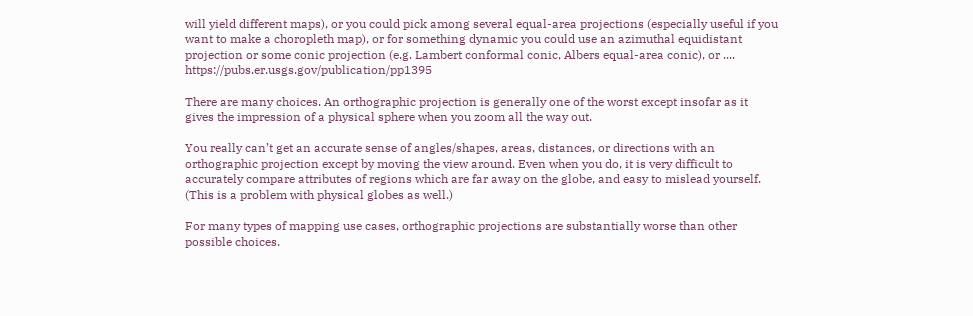will yield different maps), or you could pick among several equal-area projections (especially useful if you want to make a choropleth map), or for something dynamic you could use an azimuthal equidistant projection or some conic projection (e.g. Lambert conformal conic, Albers equal-area conic), or .... https://pubs.er.usgs.gov/publication/pp1395

There are many choices. An orthographic projection is generally one of the worst except insofar as it gives the impression of a physical sphere when you zoom all the way out.

You really can’t get an accurate sense of angles/shapes, areas, distances, or directions with an orthographic projection except by moving the view around. Even when you do, it is very difficult to accurately compare attributes of regions which are far away on the globe, and easy to mislead yourself. (This is a problem with physical globes as well.)

For many types of mapping use cases, orthographic projections are substantially worse than other possible choices.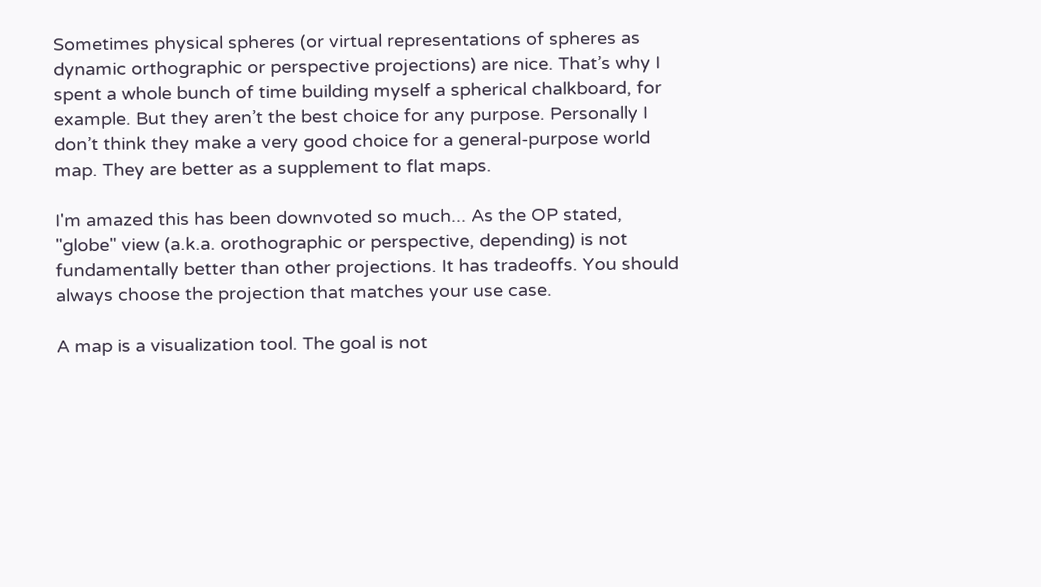Sometimes physical spheres (or virtual representations of spheres as dynamic orthographic or perspective projections) are nice. That’s why I spent a whole bunch of time building myself a spherical chalkboard, for example. But they aren’t the best choice for any purpose. Personally I don’t think they make a very good choice for a general-purpose world map. They are better as a supplement to flat maps.

I'm amazed this has been downvoted so much... As the OP stated, "globe" view (a.k.a. orothographic or perspective, depending) is not fundamentally better than other projections. It has tradeoffs. You should always choose the projection that matches your use case.

A map is a visualization tool. The goal is not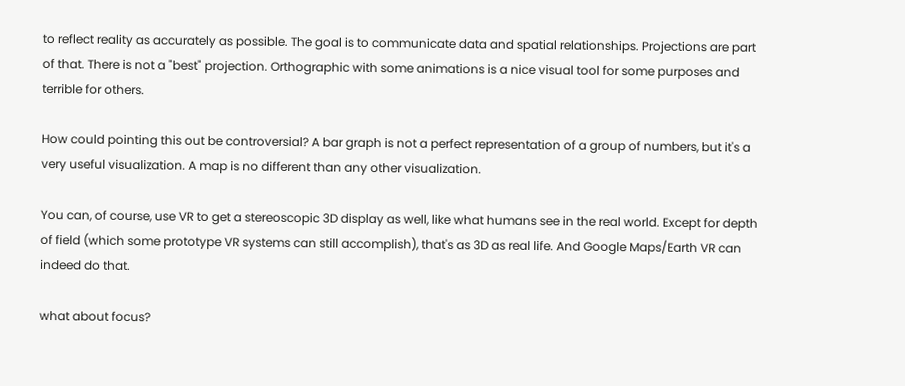to reflect reality as accurately as possible. The goal is to communicate data and spatial relationships. Projections are part of that. There is not a "best" projection. Orthographic with some animations is a nice visual tool for some purposes and terrible for others.

How could pointing this out be controversial? A bar graph is not a perfect representation of a group of numbers, but it's a very useful visualization. A map is no different than any other visualization.

You can, of course, use VR to get a stereoscopic 3D display as well, like what humans see in the real world. Except for depth of field (which some prototype VR systems can still accomplish), that's as 3D as real life. And Google Maps/Earth VR can indeed do that.

what about focus?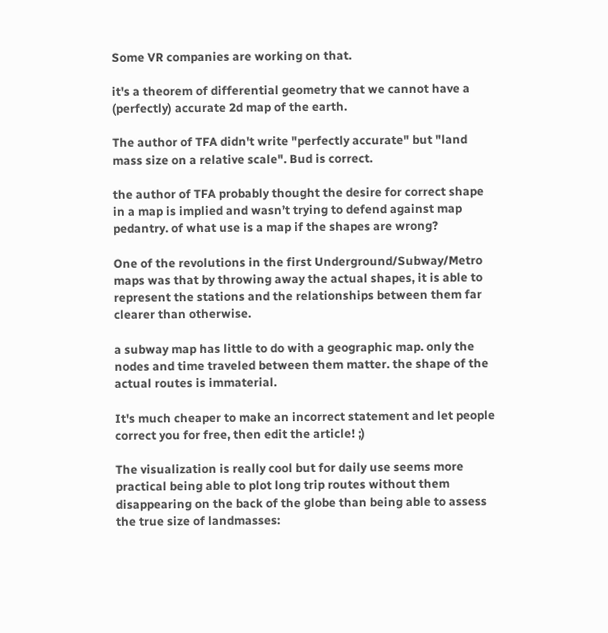Some VR companies are working on that.

it's a theorem of differential geometry that we cannot have a (perfectly) accurate 2d map of the earth.

The author of TFA didn't write "perfectly accurate" but "land mass size on a relative scale". Bud is correct.

the author of TFA probably thought the desire for correct shape in a map is implied and wasn’t trying to defend against map pedantry. of what use is a map if the shapes are wrong?

One of the revolutions in the first Underground/Subway/Metro maps was that by throwing away the actual shapes, it is able to represent the stations and the relationships between them far clearer than otherwise.

a subway map has little to do with a geographic map. only the nodes and time traveled between them matter. the shape of the actual routes is immaterial.

It's much cheaper to make an incorrect statement and let people correct you for free, then edit the article! ;)

The visualization is really cool but for daily use seems more practical being able to plot long trip routes without them disappearing on the back of the globe than being able to assess the true size of landmasses: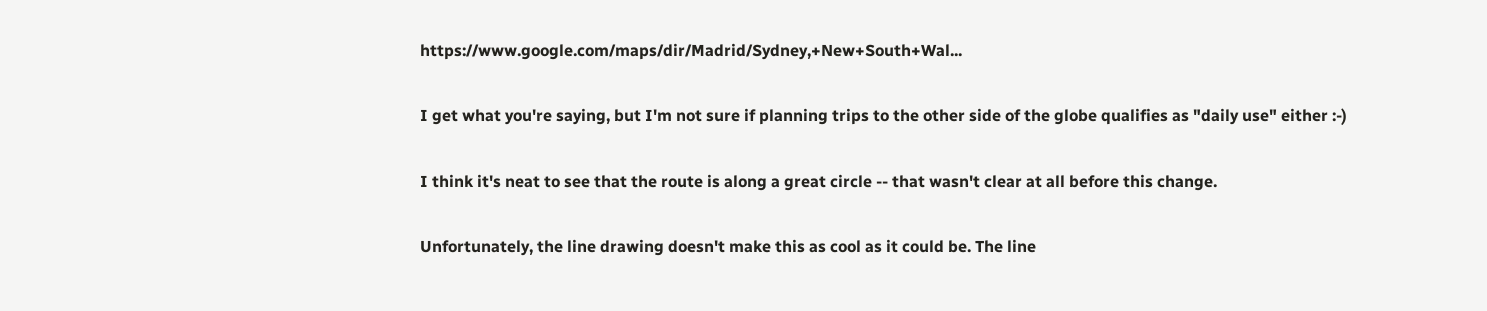https://www.google.com/maps/dir/Madrid/Sydney,+New+South+Wal...

I get what you're saying, but I'm not sure if planning trips to the other side of the globe qualifies as "daily use" either :-)

I think it's neat to see that the route is along a great circle -- that wasn't clear at all before this change.

Unfortunately, the line drawing doesn't make this as cool as it could be. The line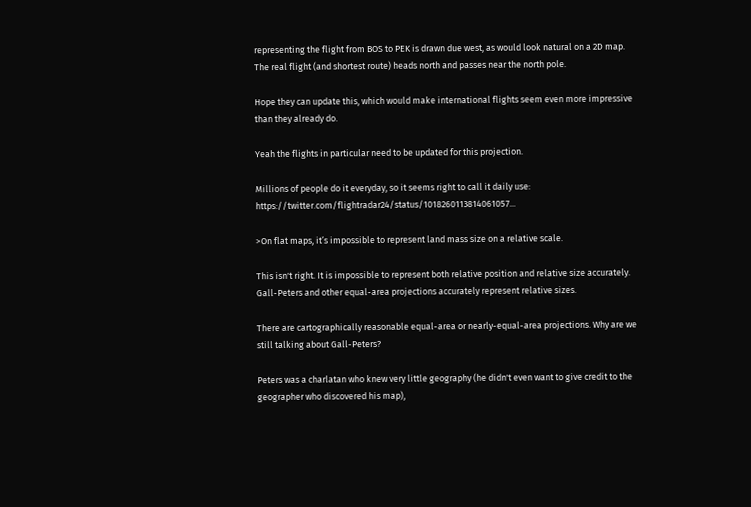representing the flight from BOS to PEK is drawn due west, as would look natural on a 2D map. The real flight (and shortest route) heads north and passes near the north pole.

Hope they can update this, which would make international flights seem even more impressive than they already do.

Yeah the flights in particular need to be updated for this projection.

Millions of people do it everyday, so it seems right to call it daily use: https://twitter.com/flightradar24/status/1018260113814061057...

>On flat maps, it’s impossible to represent land mass size on a relative scale.

This isn't right. It is impossible to represent both relative position and relative size accurately. Gall-Peters and other equal-area projections accurately represent relative sizes.

There are cartographically reasonable equal-area or nearly-equal-area projections. Why are we still talking about Gall-Peters?

Peters was a charlatan who knew very little geography (he didn't even want to give credit to the geographer who discovered his map),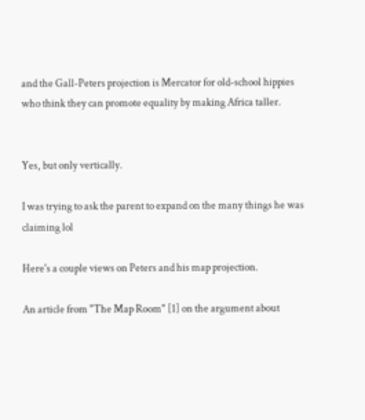and the Gall-Peters projection is Mercator for old-school hippies who think they can promote equality by making Africa taller.


Yes, but only vertically.

I was trying to ask the parent to expand on the many things he was claiming lol

Here's a couple views on Peters and his map projection.

An article from "The Map Room" [1] on the argument about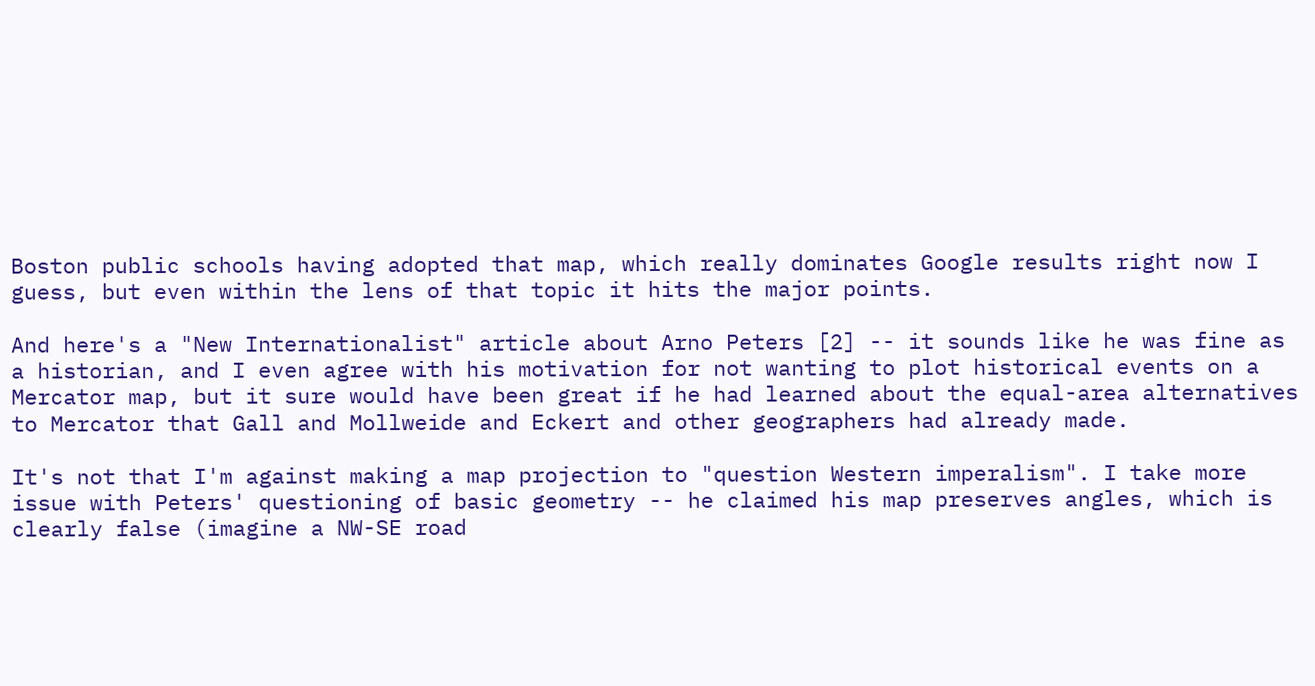Boston public schools having adopted that map, which really dominates Google results right now I guess, but even within the lens of that topic it hits the major points.

And here's a "New Internationalist" article about Arno Peters [2] -- it sounds like he was fine as a historian, and I even agree with his motivation for not wanting to plot historical events on a Mercator map, but it sure would have been great if he had learned about the equal-area alternatives to Mercator that Gall and Mollweide and Eckert and other geographers had already made.

It's not that I'm against making a map projection to "question Western imperalism". I take more issue with Peters' questioning of basic geometry -- he claimed his map preserves angles, which is clearly false (imagine a NW-SE road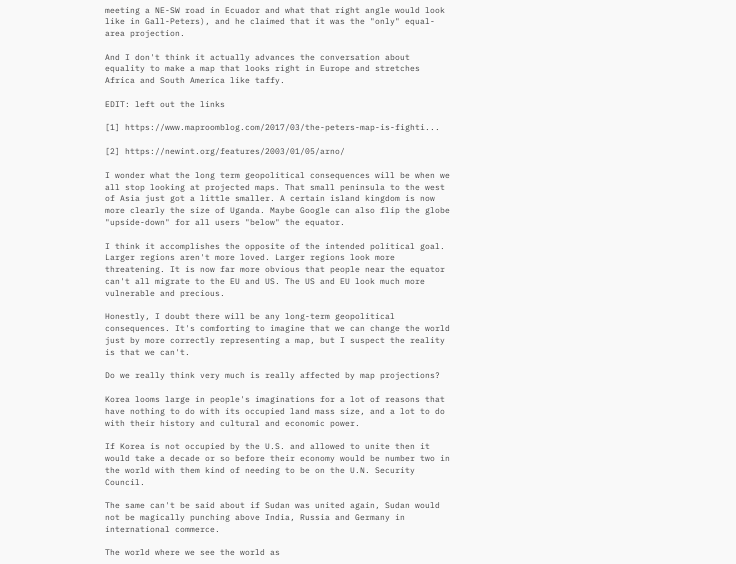meeting a NE-SW road in Ecuador and what that right angle would look like in Gall-Peters), and he claimed that it was the "only" equal-area projection.

And I don't think it actually advances the conversation about equality to make a map that looks right in Europe and stretches Africa and South America like taffy.

EDIT: left out the links

[1] https://www.maproomblog.com/2017/03/the-peters-map-is-fighti...

[2] https://newint.org/features/2003/01/05/arno/

I wonder what the long term geopolitical consequences will be when we all stop looking at projected maps. That small peninsula to the west of Asia just got a little smaller. A certain island kingdom is now more clearly the size of Uganda. Maybe Google can also flip the globe "upside-down" for all users "below" the equator.

I think it accomplishes the opposite of the intended political goal. Larger regions aren't more loved. Larger regions look more threatening. It is now far more obvious that people near the equator can't all migrate to the EU and US. The US and EU look much more vulnerable and precious.

Honestly, I doubt there will be any long-term geopolitical consequences. It's comforting to imagine that we can change the world just by more correctly representing a map, but I suspect the reality is that we can't.

Do we really think very much is really affected by map projections?

Korea looms large in people's imaginations for a lot of reasons that have nothing to do with its occupied land mass size, and a lot to do with their history and cultural and economic power.

If Korea is not occupied by the U.S. and allowed to unite then it would take a decade or so before their economy would be number two in the world with them kind of needing to be on the U.N. Security Council.

The same can't be said about if Sudan was united again, Sudan would not be magically punching above India, Russia and Germany in international commerce.

The world where we see the world as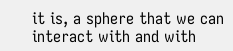it is, a sphere that we can interact with and with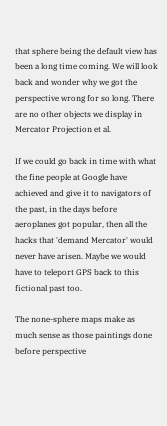that sphere being the default view has been a long time coming. We will look back and wonder why we got the perspective wrong for so long. There are no other objects we display in Mercator Projection et al.

If we could go back in time with what the fine people at Google have achieved and give it to navigators of the past, in the days before aeroplanes got popular, then all the hacks that 'demand Mercator' would never have arisen. Maybe we would have to teleport GPS back to this fictional past too.

The none-sphere maps make as much sense as those paintings done before perspective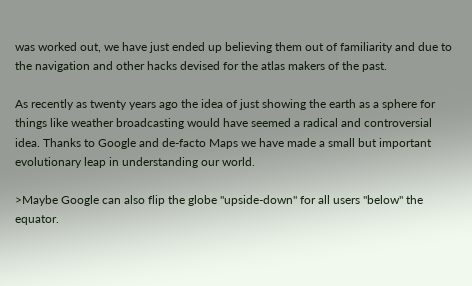was worked out, we have just ended up believing them out of familiarity and due to the navigation and other hacks devised for the atlas makers of the past.

As recently as twenty years ago the idea of just showing the earth as a sphere for things like weather broadcasting would have seemed a radical and controversial idea. Thanks to Google and de-facto Maps we have made a small but important evolutionary leap in understanding our world.

>Maybe Google can also flip the globe "upside-down" for all users "below" the equator.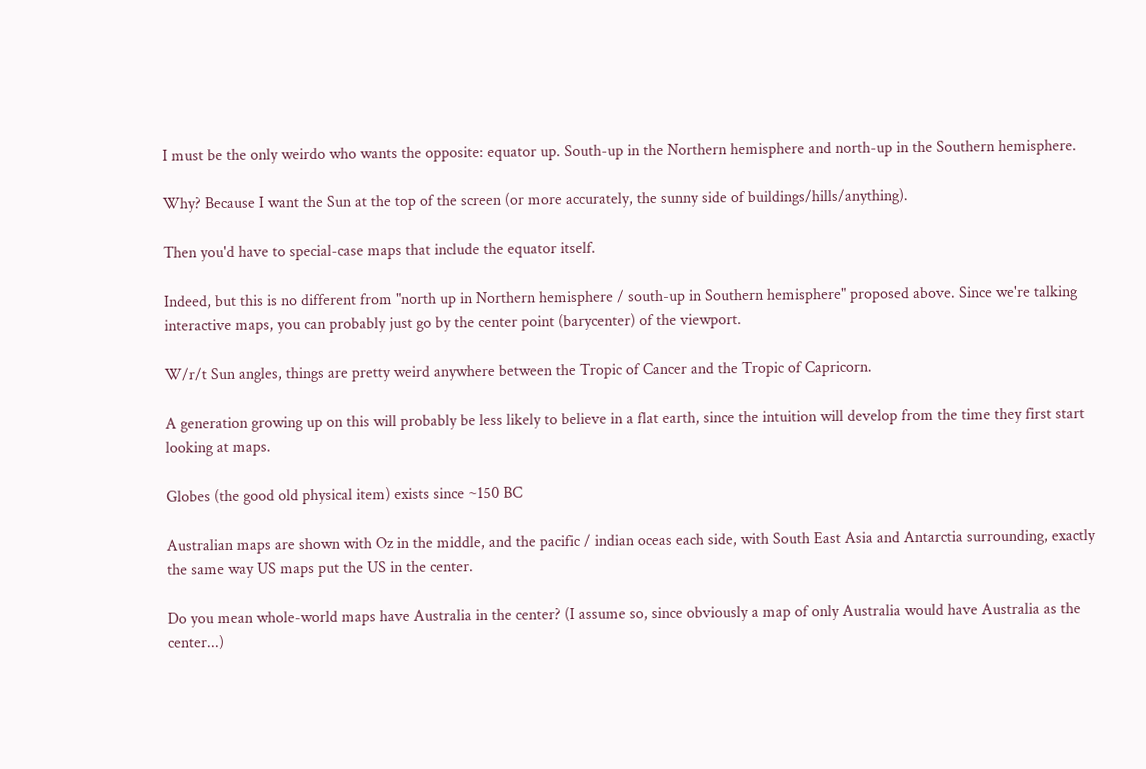I must be the only weirdo who wants the opposite: equator up. South-up in the Northern hemisphere and north-up in the Southern hemisphere.

Why? Because I want the Sun at the top of the screen (or more accurately, the sunny side of buildings/hills/anything).

Then you'd have to special-case maps that include the equator itself.

Indeed, but this is no different from "north up in Northern hemisphere / south-up in Southern hemisphere" proposed above. Since we're talking interactive maps, you can probably just go by the center point (barycenter) of the viewport.

W/r/t Sun angles, things are pretty weird anywhere between the Tropic of Cancer and the Tropic of Capricorn.

A generation growing up on this will probably be less likely to believe in a flat earth, since the intuition will develop from the time they first start looking at maps.

Globes (the good old physical item) exists since ~150 BC

Australian maps are shown with Oz in the middle, and the pacific / indian oceas each side, with South East Asia and Antarctia surrounding, exactly the same way US maps put the US in the center.

Do you mean whole-world maps have Australia in the center? (I assume so, since obviously a map of only Australia would have Australia as the center...)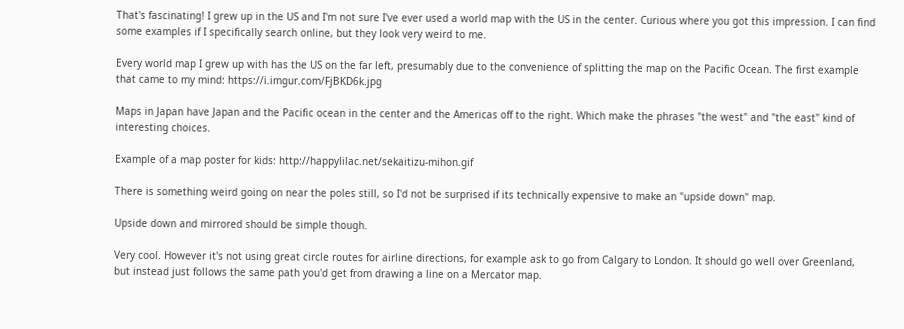That's fascinating! I grew up in the US and I'm not sure I've ever used a world map with the US in the center. Curious where you got this impression. I can find some examples if I specifically search online, but they look very weird to me.

Every world map I grew up with has the US on the far left, presumably due to the convenience of splitting the map on the Pacific Ocean. The first example that came to my mind: https://i.imgur.com/FjBKD6k.jpg

Maps in Japan have Japan and the Pacific ocean in the center and the Americas off to the right. Which make the phrases "the west" and "the east" kind of interesting choices.

Example of a map poster for kids: http://happylilac.net/sekaitizu-mihon.gif

There is something weird going on near the poles still, so I'd not be surprised if its technically expensive to make an "upside down" map.

Upside down and mirrored should be simple though.

Very cool. However it's not using great circle routes for airline directions, for example ask to go from Calgary to London. It should go well over Greenland, but instead just follows the same path you'd get from drawing a line on a Mercator map.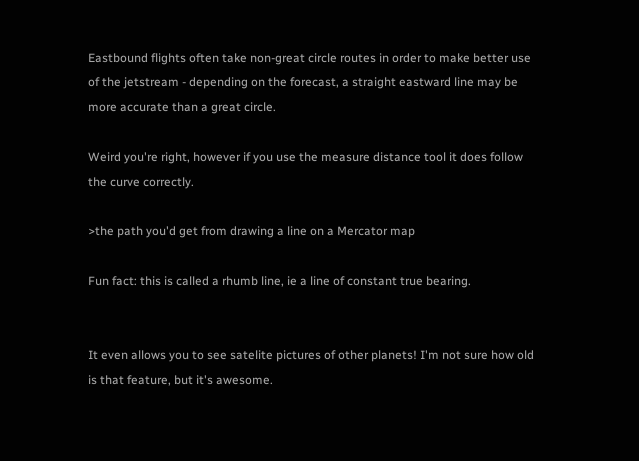Eastbound flights often take non-great circle routes in order to make better use of the jetstream - depending on the forecast, a straight eastward line may be more accurate than a great circle.

Weird you're right, however if you use the measure distance tool it does follow the curve correctly.

>the path you'd get from drawing a line on a Mercator map

Fun fact: this is called a rhumb line, ie a line of constant true bearing.


It even allows you to see satelite pictures of other planets! I'm not sure how old is that feature, but it's awesome.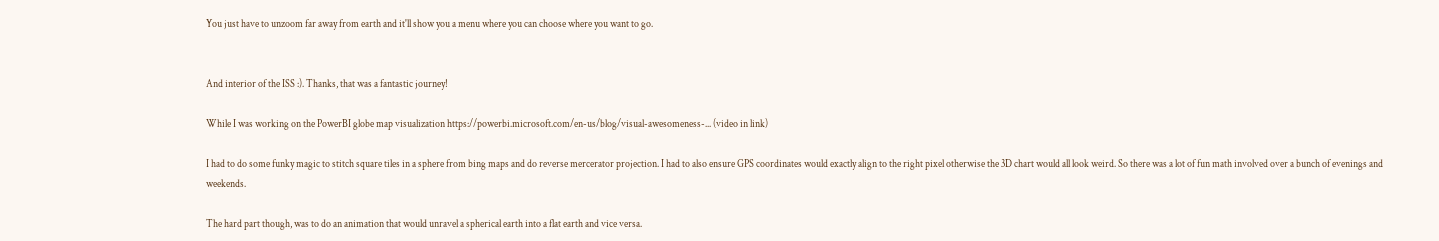You just have to unzoom far away from earth and it'll show you a menu where you can choose where you want to go.


And interior of the ISS :). Thanks, that was a fantastic journey!

While I was working on the PowerBI globe map visualization https://powerbi.microsoft.com/en-us/blog/visual-awesomeness-... (video in link)

I had to do some funky magic to stitch square tiles in a sphere from bing maps and do reverse mercerator projection. I had to also ensure GPS coordinates would exactly align to the right pixel otherwise the 3D chart would all look weird. So there was a lot of fun math involved over a bunch of evenings and weekends.

The hard part though, was to do an animation that would unravel a spherical earth into a flat earth and vice versa.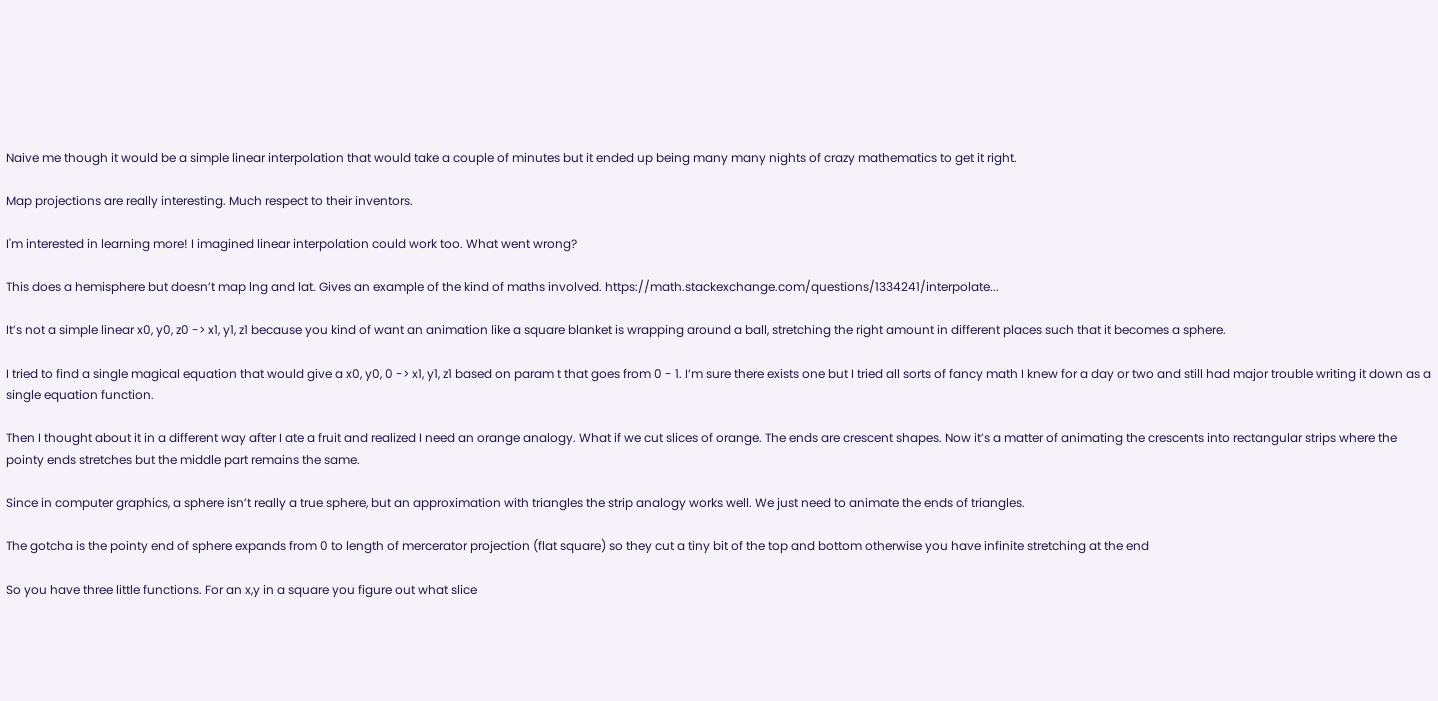Naive me though it would be a simple linear interpolation that would take a couple of minutes but it ended up being many many nights of crazy mathematics to get it right.

Map projections are really interesting. Much respect to their inventors.

I'm interested in learning more! I imagined linear interpolation could work too. What went wrong?

This does a hemisphere but doesn’t map lng and lat. Gives an example of the kind of maths involved. https://math.stackexchange.com/questions/1334241/interpolate...

It’s not a simple linear x0, y0, z0 -> x1, y1, z1 because you kind of want an animation like a square blanket is wrapping around a ball, stretching the right amount in different places such that it becomes a sphere.

I tried to find a single magical equation that would give a x0, y0, 0 -> x1, y1, z1 based on param t that goes from 0 - 1. I’m sure there exists one but I tried all sorts of fancy math I knew for a day or two and still had major trouble writing it down as a single equation function.

Then I thought about it in a different way after I ate a fruit and realized I need an orange analogy. What if we cut slices of orange. The ends are crescent shapes. Now it’s a matter of animating the crescents into rectangular strips where the pointy ends stretches but the middle part remains the same.

Since in computer graphics, a sphere isn’t really a true sphere, but an approximation with triangles the strip analogy works well. We just need to animate the ends of triangles.

The gotcha is the pointy end of sphere expands from 0 to length of mercerator projection (flat square) so they cut a tiny bit of the top and bottom otherwise you have infinite stretching at the end

So you have three little functions. For an x,y in a square you figure out what slice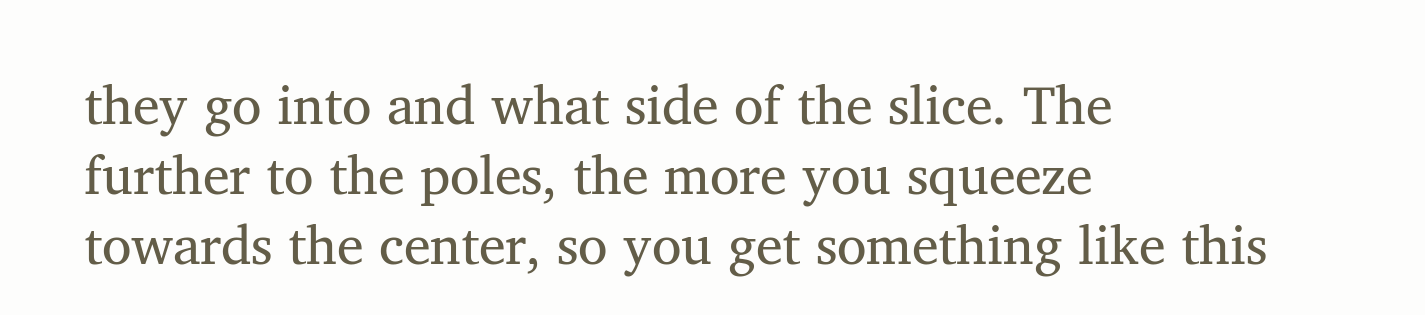they go into and what side of the slice. The further to the poles, the more you squeeze towards the center, so you get something like this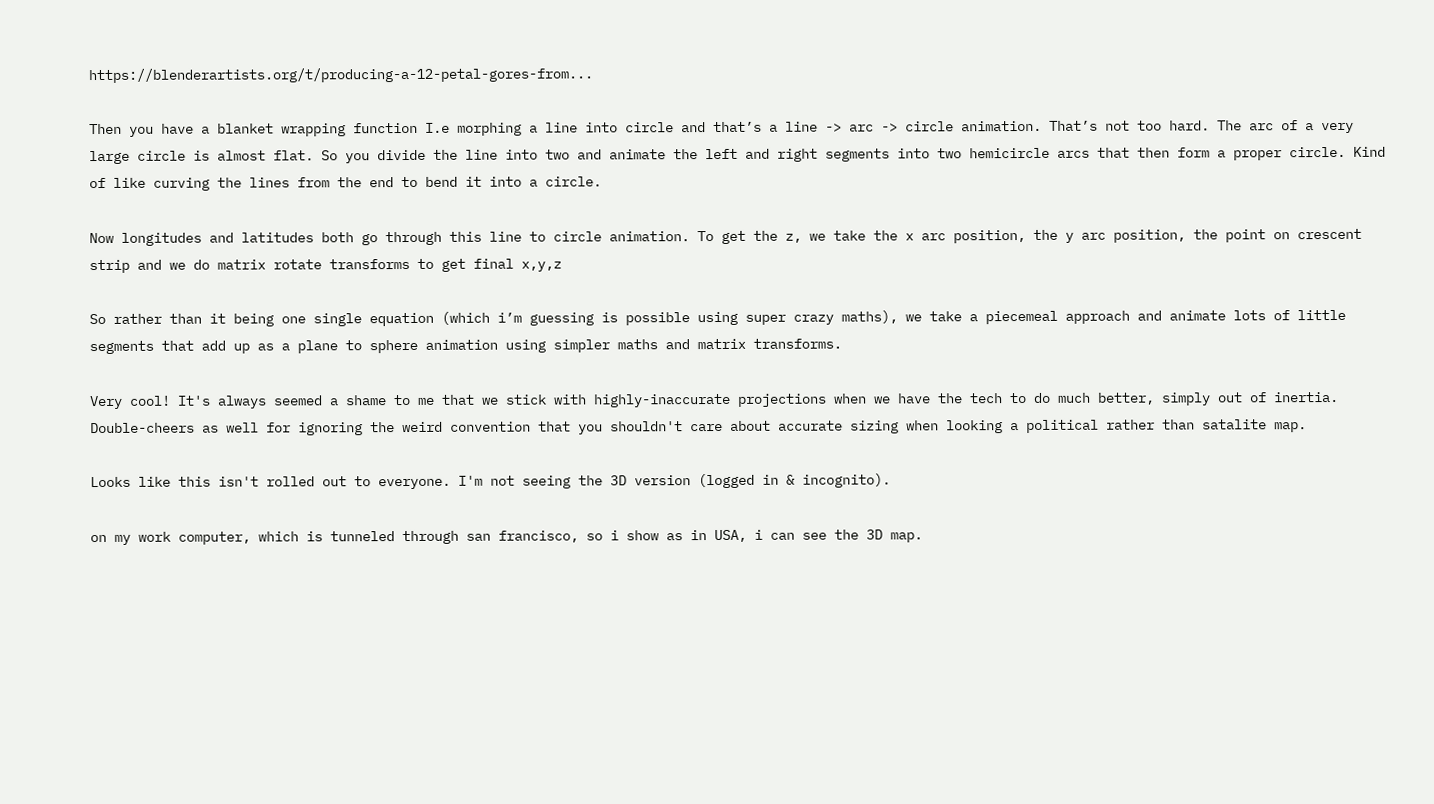https://blenderartists.org/t/producing-a-12-petal-gores-from...

Then you have a blanket wrapping function I.e morphing a line into circle and that’s a line -> arc -> circle animation. That’s not too hard. The arc of a very large circle is almost flat. So you divide the line into two and animate the left and right segments into two hemicircle arcs that then form a proper circle. Kind of like curving the lines from the end to bend it into a circle.

Now longitudes and latitudes both go through this line to circle animation. To get the z, we take the x arc position, the y arc position, the point on crescent strip and we do matrix rotate transforms to get final x,y,z

So rather than it being one single equation (which i’m guessing is possible using super crazy maths), we take a piecemeal approach and animate lots of little segments that add up as a plane to sphere animation using simpler maths and matrix transforms.

Very cool! It's always seemed a shame to me that we stick with highly-inaccurate projections when we have the tech to do much better, simply out of inertia. Double-cheers as well for ignoring the weird convention that you shouldn't care about accurate sizing when looking a political rather than satalite map.

Looks like this isn't rolled out to everyone. I'm not seeing the 3D version (logged in & incognito).

on my work computer, which is tunneled through san francisco, so i show as in USA, i can see the 3D map.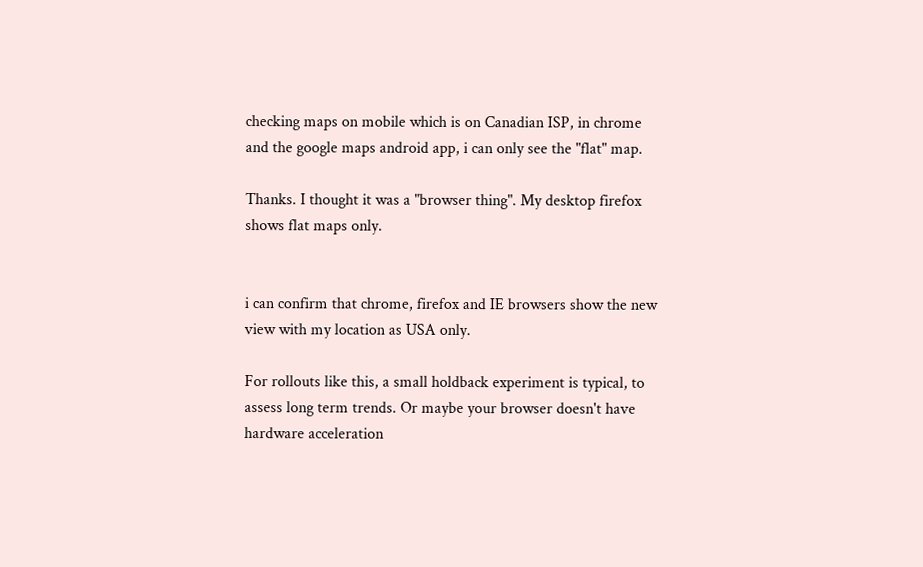checking maps on mobile which is on Canadian ISP, in chrome and the google maps android app, i can only see the "flat" map.

Thanks. I thought it was a "browser thing". My desktop firefox shows flat maps only.


i can confirm that chrome, firefox and IE browsers show the new view with my location as USA only.

For rollouts like this, a small holdback experiment is typical, to assess long term trends. Or maybe your browser doesn't have hardware acceleration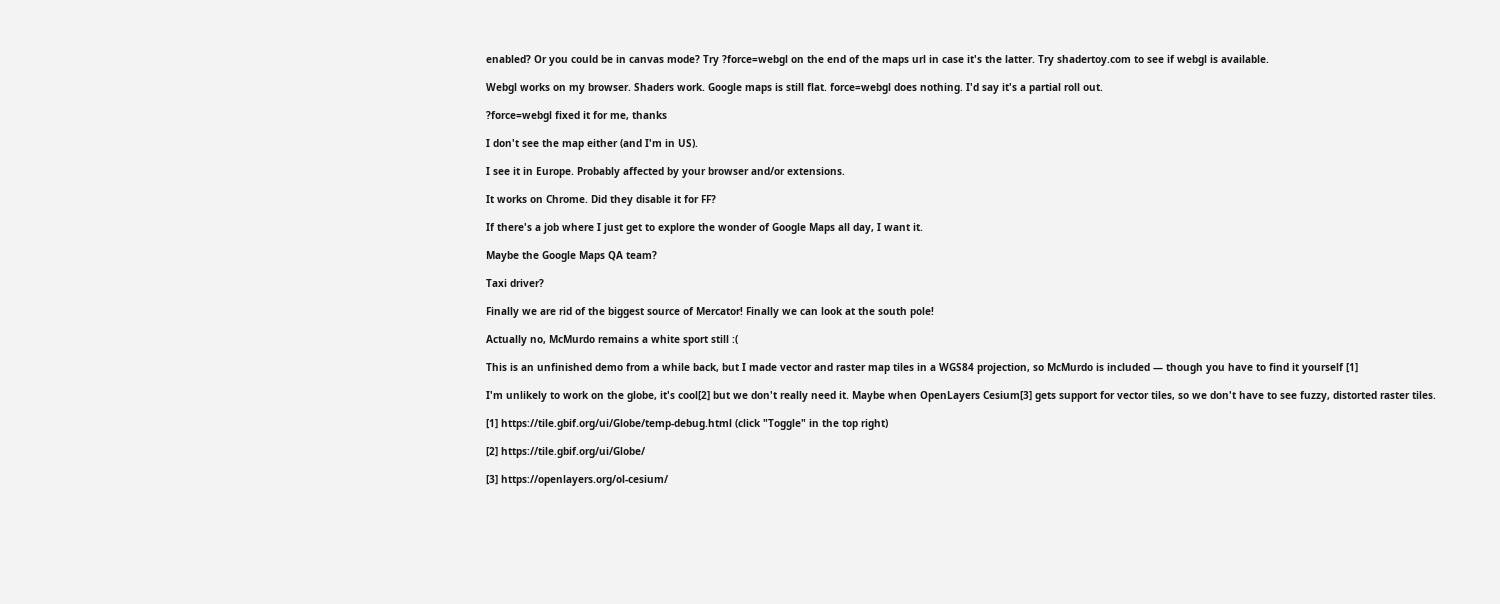enabled? Or you could be in canvas mode? Try ?force=webgl on the end of the maps url in case it's the latter. Try shadertoy.com to see if webgl is available.

Webgl works on my browser. Shaders work. Google maps is still flat. force=webgl does nothing. I'd say it's a partial roll out.

?force=webgl fixed it for me, thanks

I don't see the map either (and I'm in US).

I see it in Europe. Probably affected by your browser and/or extensions.

It works on Chrome. Did they disable it for FF?

If there's a job where I just get to explore the wonder of Google Maps all day, I want it.

Maybe the Google Maps QA team?

Taxi driver?

Finally we are rid of the biggest source of Mercator! Finally we can look at the south pole!

Actually no, McMurdo remains a white sport still :(

This is an unfinished demo from a while back, but I made vector and raster map tiles in a WGS84 projection, so McMurdo is included — though you have to find it yourself [1]

I'm unlikely to work on the globe, it's cool[2] but we don't really need it. Maybe when OpenLayers Cesium[3] gets support for vector tiles, so we don't have to see fuzzy, distorted raster tiles.

[1] https://tile.gbif.org/ui/Globe/temp-debug.html (click "Toggle" in the top right)

[2] https://tile.gbif.org/ui/Globe/

[3] https://openlayers.org/ol-cesium/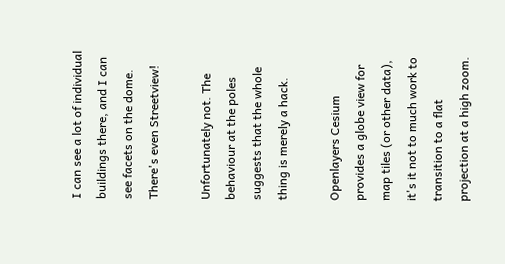I can see a lot of individual buildings there, and I can see facets on the dome. There's even Streetview!

Unfortunately not. The behaviour at the poles suggests that the whole thing is merely a hack.

Openlayers Cesium provides a globe view for map tiles (or other data), it's it not to much work to transition to a flat projection at a high zoom.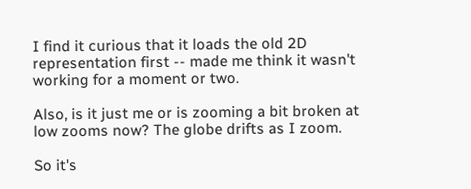I find it curious that it loads the old 2D representation first -- made me think it wasn't working for a moment or two.

Also, is it just me or is zooming a bit broken at low zooms now? The globe drifts as I zoom.

So it's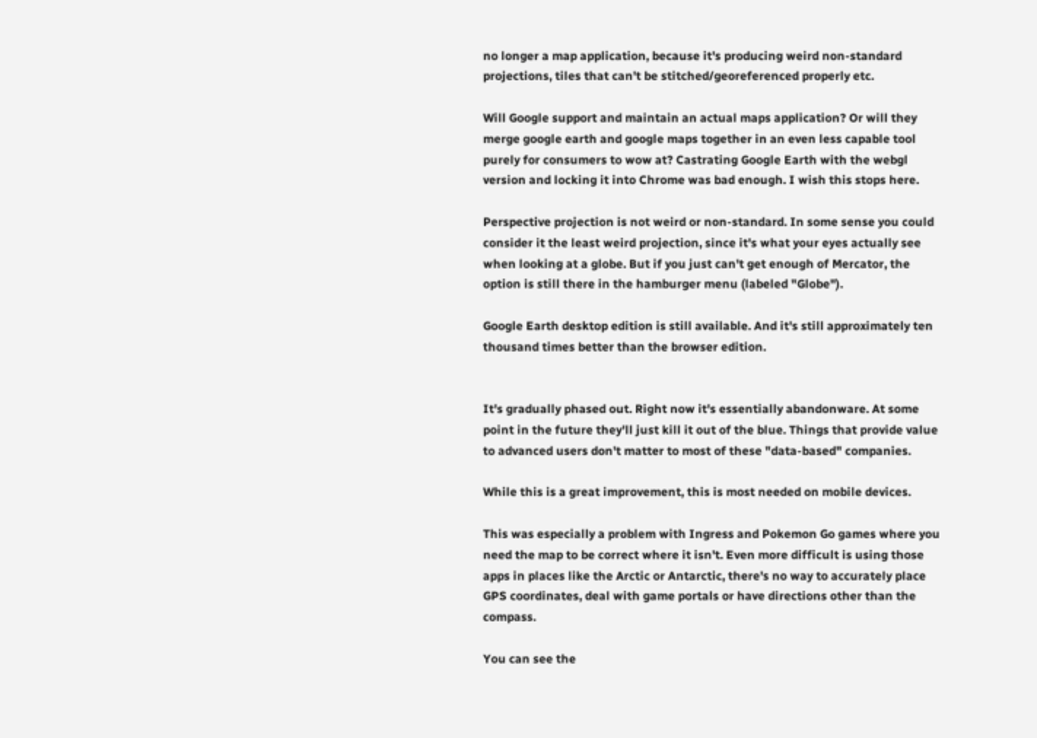no longer a map application, because it's producing weird non-standard projections, tiles that can't be stitched/georeferenced properly etc.

Will Google support and maintain an actual maps application? Or will they merge google earth and google maps together in an even less capable tool purely for consumers to wow at? Castrating Google Earth with the webgl version and locking it into Chrome was bad enough. I wish this stops here.

Perspective projection is not weird or non-standard. In some sense you could consider it the least weird projection, since it's what your eyes actually see when looking at a globe. But if you just can't get enough of Mercator, the option is still there in the hamburger menu (labeled "Globe").

Google Earth desktop edition is still available. And it's still approximately ten thousand times better than the browser edition.


It's gradually phased out. Right now it's essentially abandonware. At some point in the future they'll just kill it out of the blue. Things that provide value to advanced users don't matter to most of these "data-based" companies.

While this is a great improvement, this is most needed on mobile devices.

This was especially a problem with Ingress and Pokemon Go games where you need the map to be correct where it isn't. Even more difficult is using those apps in places like the Arctic or Antarctic, there's no way to accurately place GPS coordinates, deal with game portals or have directions other than the compass.

You can see the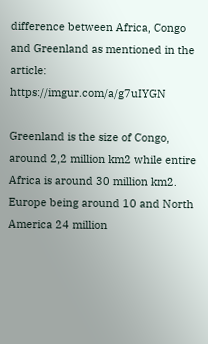difference between Africa, Congo and Greenland as mentioned in the article: https://imgur.com/a/g7uIYGN

Greenland is the size of Congo, around 2,2 million km2 while entire Africa is around 30 million km2. Europe being around 10 and North America 24 million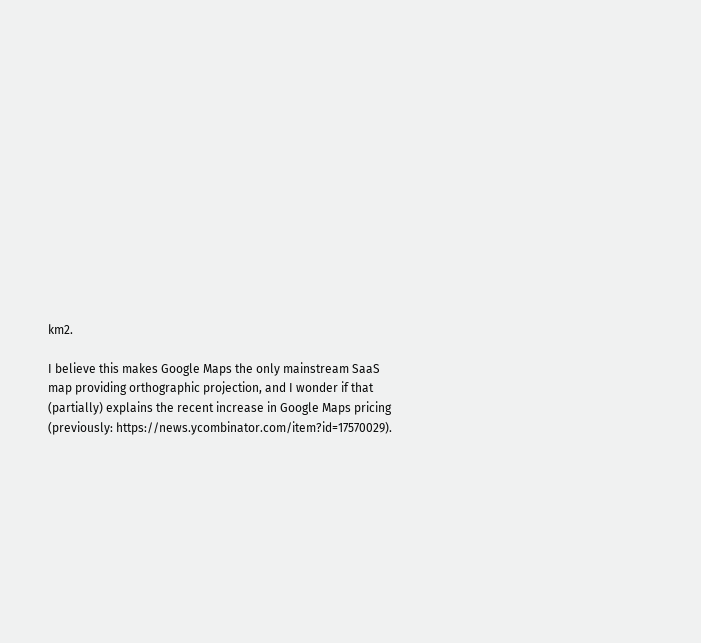km2.

I believe this makes Google Maps the only mainstream SaaS map providing orthographic projection, and I wonder if that (partially) explains the recent increase in Google Maps pricing (previously: https://news.ycombinator.com/item?id=17570029).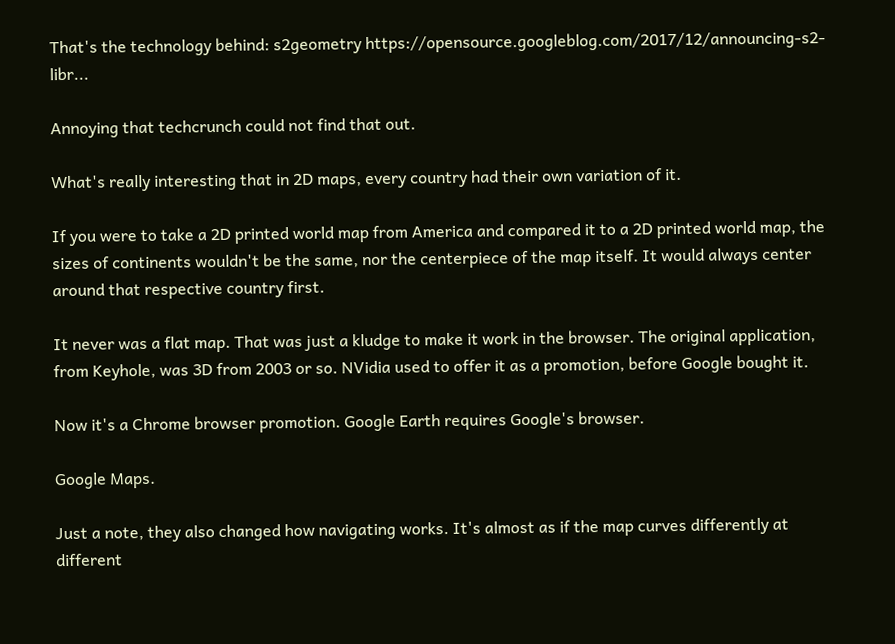That's the technology behind: s2geometry https://opensource.googleblog.com/2017/12/announcing-s2-libr...

Annoying that techcrunch could not find that out.

What's really interesting that in 2D maps, every country had their own variation of it.

If you were to take a 2D printed world map from America and compared it to a 2D printed world map, the sizes of continents wouldn't be the same, nor the centerpiece of the map itself. It would always center around that respective country first.

It never was a flat map. That was just a kludge to make it work in the browser. The original application, from Keyhole, was 3D from 2003 or so. NVidia used to offer it as a promotion, before Google bought it.

Now it's a Chrome browser promotion. Google Earth requires Google's browser.

Google Maps.

Just a note, they also changed how navigating works. It's almost as if the map curves differently at different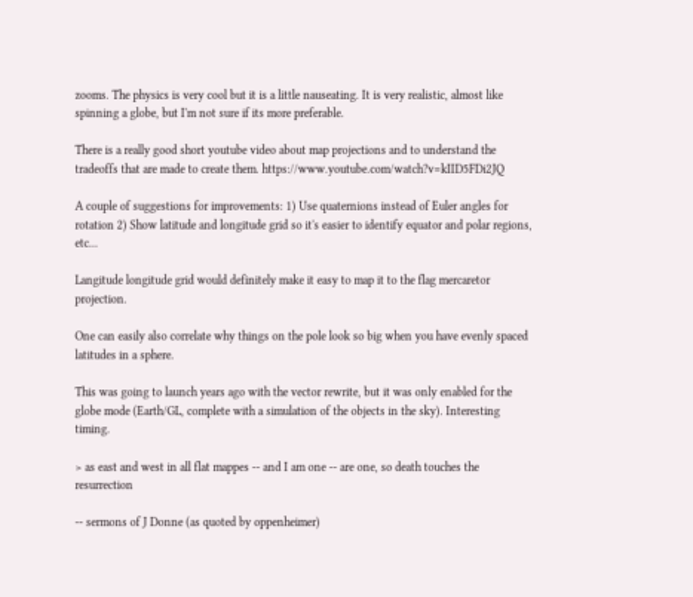zooms. The physics is very cool but it is a little nauseating. It is very realistic, almost like spinning a globe, but I'm not sure if its more preferable.

There is a really good short youtube video about map projections and to understand the tradeoffs that are made to create them. https://www.youtube.com/watch?v=kIID5FDi2JQ

A couple of suggestions for improvements: 1) Use quaternions instead of Euler angles for rotation 2) Show latitude and longitude grid so it's easier to identify equator and polar regions, etc...

Langitude longitude grid would definitely make it easy to map it to the flag mercaretor projection.

One can easily also correlate why things on the pole look so big when you have evenly spaced latitudes in a sphere.

This was going to launch years ago with the vector rewrite, but it was only enabled for the globe mode (Earth/GL, complete with a simulation of the objects in the sky). Interesting timing.

> as east and west in all flat mappes -- and I am one -- are one, so death touches the resurrection

-- sermons of J Donne (as quoted by oppenheimer)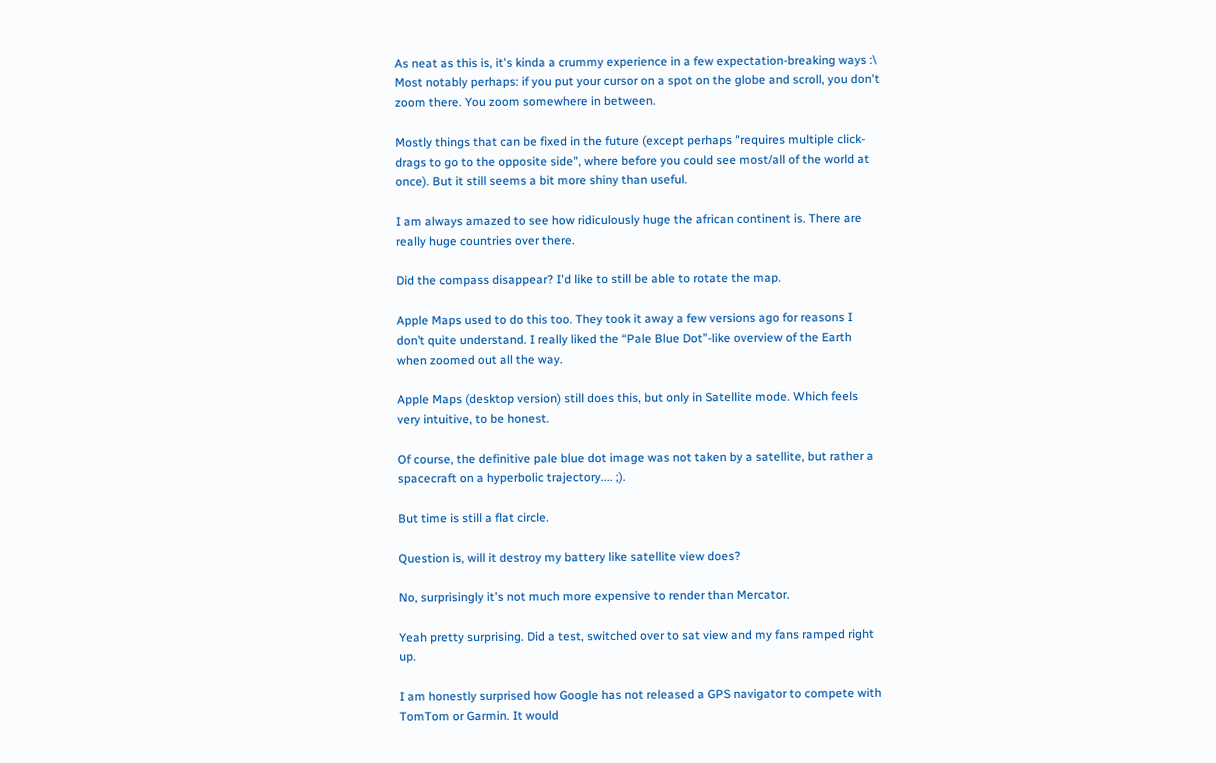As neat as this is, it's kinda a crummy experience in a few expectation-breaking ways :\ Most notably perhaps: if you put your cursor on a spot on the globe and scroll, you don't zoom there. You zoom somewhere in between.

Mostly things that can be fixed in the future (except perhaps "requires multiple click-drags to go to the opposite side", where before you could see most/all of the world at once). But it still seems a bit more shiny than useful.

I am always amazed to see how ridiculously huge the african continent is. There are really huge countries over there.

Did the compass disappear? I'd like to still be able to rotate the map.

Apple Maps used to do this too. They took it away a few versions ago for reasons I don’t quite understand. I really liked the “Pale Blue Dot”-like overview of the Earth when zoomed out all the way.

Apple Maps (desktop version) still does this, but only in Satellite mode. Which feels very intuitive, to be honest.

Of course, the definitive pale blue dot image was not taken by a satellite, but rather a spacecraft on a hyperbolic trajectory.... ;).

But time is still a flat circle.

Question is, will it destroy my battery like satellite view does?

No, surprisingly it's not much more expensive to render than Mercator.

Yeah pretty surprising. Did a test, switched over to sat view and my fans ramped right up.

I am honestly surprised how Google has not released a GPS navigator to compete with TomTom or Garmin. It would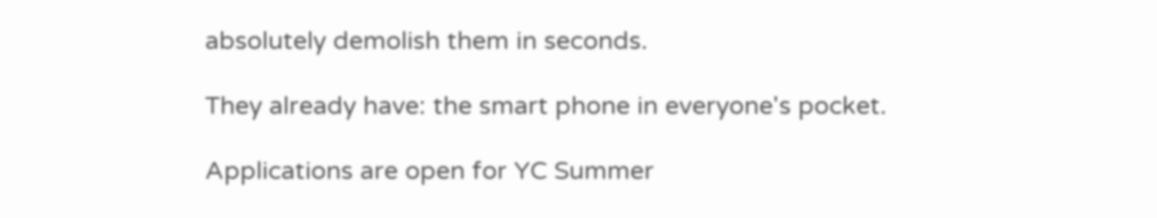absolutely demolish them in seconds.

They already have: the smart phone in everyone's pocket.

Applications are open for YC Summer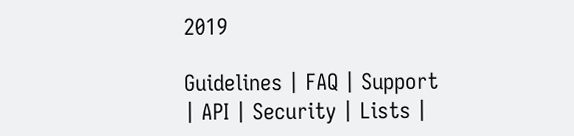2019

Guidelines | FAQ | Support | API | Security | Lists |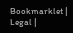Bookmarklet | Legal |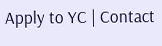Apply to YC | Contact